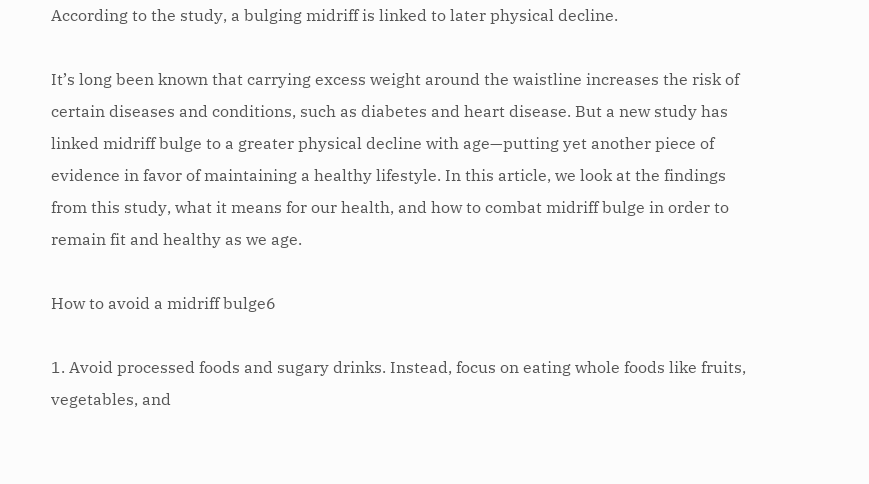According to the study, a bulging midriff is linked to later physical decline.

It’s long been known that carrying excess weight around the waistline increases the risk of certain diseases and conditions, such as diabetes and heart disease. But a new study has linked midriff bulge to a greater physical decline with age—putting yet another piece of evidence in favor of maintaining a healthy lifestyle. In this article, we look at the findings from this study, what it means for our health, and how to combat midriff bulge in order to remain fit and healthy as we age.

How to avoid a midriff bulge6

1. Avoid processed foods and sugary drinks. Instead, focus on eating whole foods like fruits, vegetables, and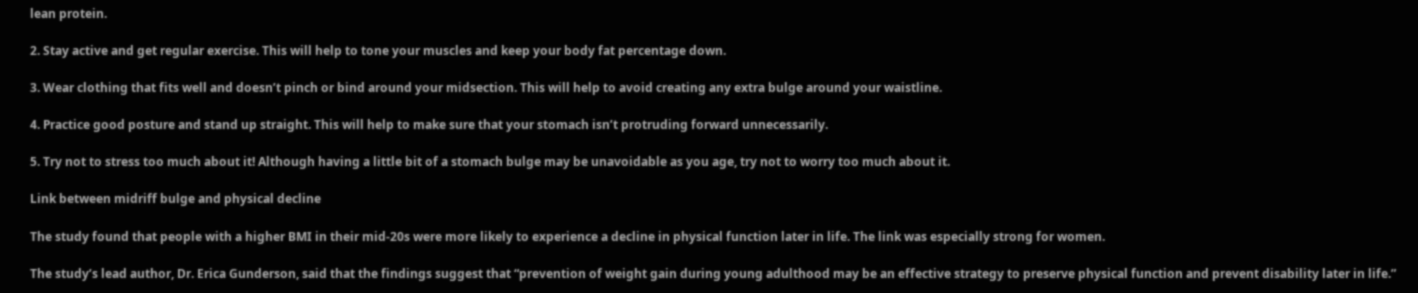lean protein.

2. Stay active and get regular exercise. This will help to tone your muscles and keep your body fat percentage down.

3. Wear clothing that fits well and doesn’t pinch or bind around your midsection. This will help to avoid creating any extra bulge around your waistline.

4. Practice good posture and stand up straight. This will help to make sure that your stomach isn’t protruding forward unnecessarily.

5. Try not to stress too much about it! Although having a little bit of a stomach bulge may be unavoidable as you age, try not to worry too much about it.

Link between midriff bulge and physical decline

The study found that people with a higher BMI in their mid-20s were more likely to experience a decline in physical function later in life. The link was especially strong for women.

The study’s lead author, Dr. Erica Gunderson, said that the findings suggest that “prevention of weight gain during young adulthood may be an effective strategy to preserve physical function and prevent disability later in life.”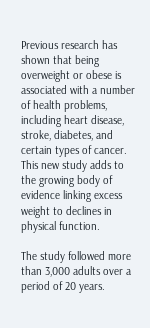Previous research has shown that being overweight or obese is associated with a number of health problems, including heart disease, stroke, diabetes, and certain types of cancer. This new study adds to the growing body of evidence linking excess weight to declines in physical function.

The study followed more than 3,000 adults over a period of 20 years.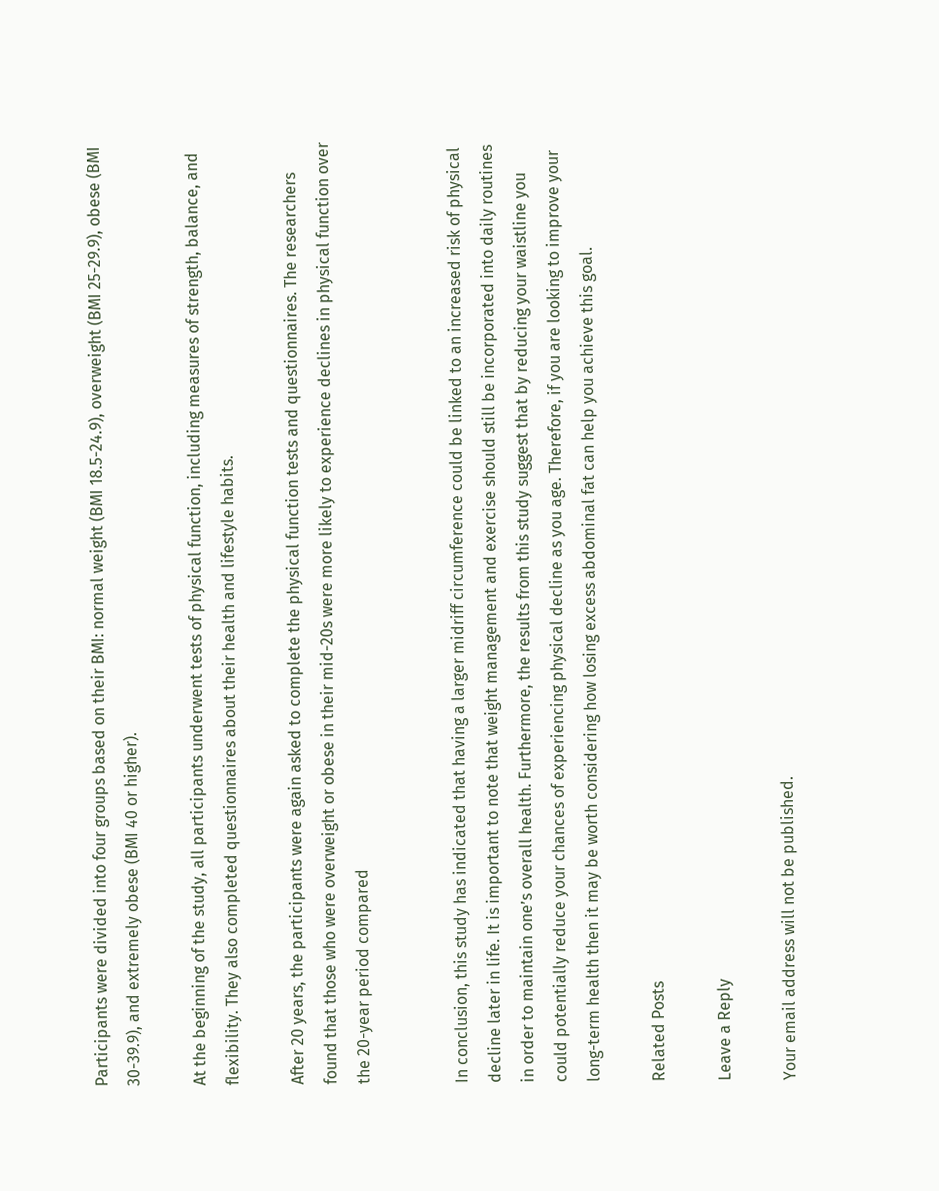Participants were divided into four groups based on their BMI: normal weight (BMI 18.5-24.9), overweight (BMI 25-29.9), obese (BMI 30-39.9), and extremely obese (BMI 40 or higher).

At the beginning of the study, all participants underwent tests of physical function, including measures of strength, balance, and flexibility. They also completed questionnaires about their health and lifestyle habits.

After 20 years, the participants were again asked to complete the physical function tests and questionnaires. The researchers found that those who were overweight or obese in their mid-20s were more likely to experience declines in physical function over the 20-year period compared


In conclusion, this study has indicated that having a larger midriff circumference could be linked to an increased risk of physical decline later in life. It is important to note that weight management and exercise should still be incorporated into daily routines in order to maintain one’s overall health. Furthermore, the results from this study suggest that by reducing your waistline you could potentially reduce your chances of experiencing physical decline as you age. Therefore, if you are looking to improve your long-term health then it may be worth considering how losing excess abdominal fat can help you achieve this goal.

Related Posts

Leave a Reply

Your email address will not be published.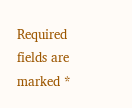Required fields are marked *